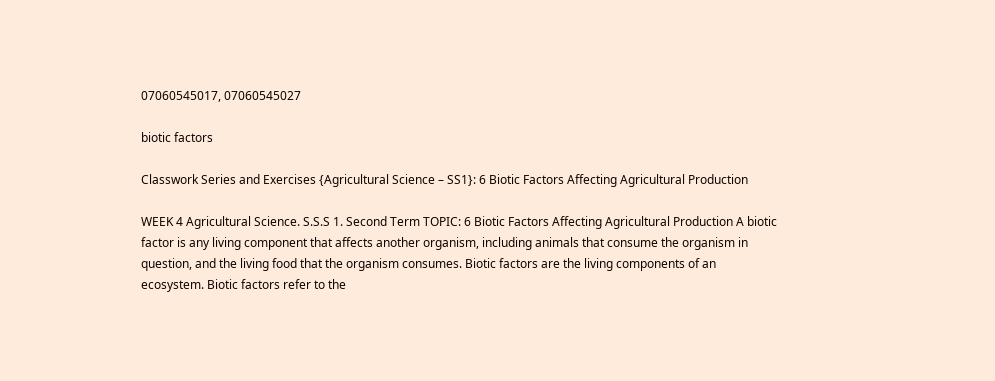07060545017, 07060545027

biotic factors

Classwork Series and Exercises {Agricultural Science – SS1}: 6 Biotic Factors Affecting Agricultural Production

WEEK 4 Agricultural Science. S.S.S 1. Second Term TOPIC: 6 Biotic Factors Affecting Agricultural Production A biotic factor is any living component that affects another organism, including animals that consume the organism in question, and the living food that the organism consumes. Biotic factors are the living components of an ecosystem. Biotic factors refer to the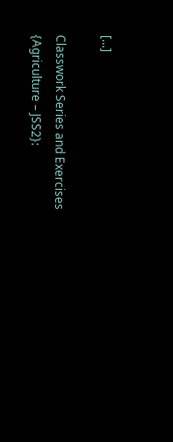[...]

Classwork Series and Exercises {Agriculture – JSS2}: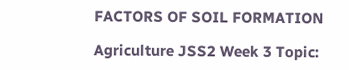FACTORS OF SOIL FORMATION

Agriculture JSS2 Week 3 Topic: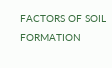FACTORS OF SOIL FORMATION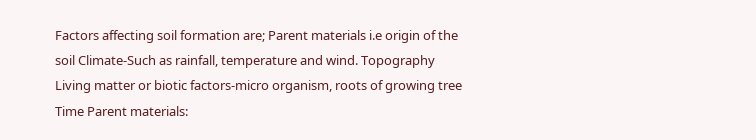Factors affecting soil formation are; Parent materials i.e origin of the soil Climate-Such as rainfall, temperature and wind. Topography Living matter or biotic factors-micro organism, roots of growing tree Time Parent materials: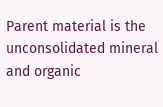Parent material is the unconsolidated mineral and organic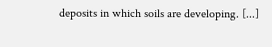deposits in which soils are developing. [...]